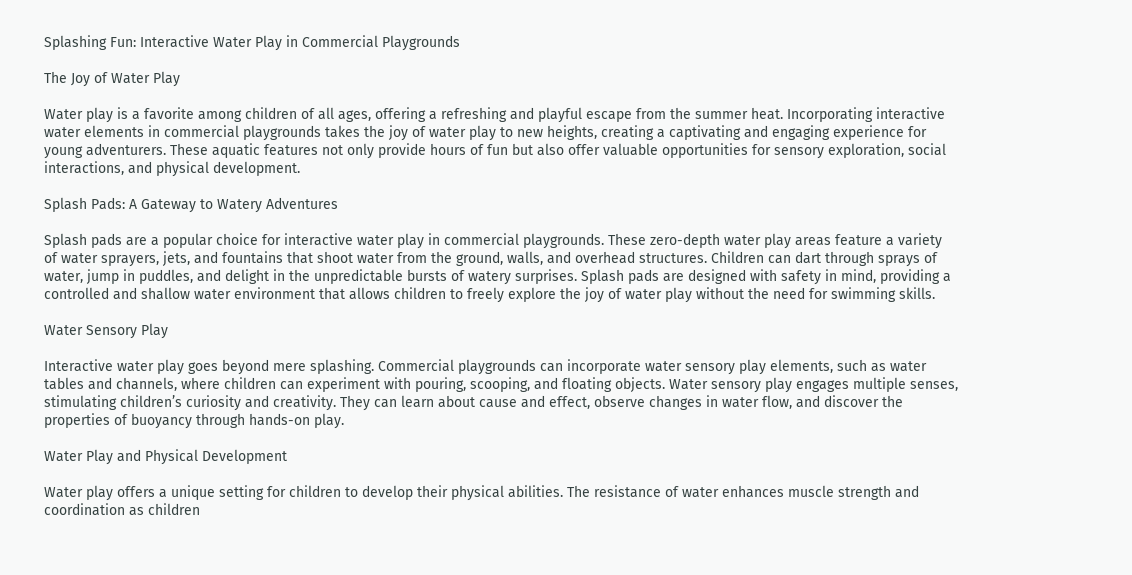Splashing Fun: Interactive Water Play in Commercial Playgrounds

The Joy of Water Play

Water play is a favorite among children of all ages, offering a refreshing and playful escape from the summer heat. Incorporating interactive water elements in commercial playgrounds takes the joy of water play to new heights, creating a captivating and engaging experience for young adventurers. These aquatic features not only provide hours of fun but also offer valuable opportunities for sensory exploration, social interactions, and physical development.

Splash Pads: A Gateway to Watery Adventures

Splash pads are a popular choice for interactive water play in commercial playgrounds. These zero-depth water play areas feature a variety of water sprayers, jets, and fountains that shoot water from the ground, walls, and overhead structures. Children can dart through sprays of water, jump in puddles, and delight in the unpredictable bursts of watery surprises. Splash pads are designed with safety in mind, providing a controlled and shallow water environment that allows children to freely explore the joy of water play without the need for swimming skills.

Water Sensory Play

Interactive water play goes beyond mere splashing. Commercial playgrounds can incorporate water sensory play elements, such as water tables and channels, where children can experiment with pouring, scooping, and floating objects. Water sensory play engages multiple senses, stimulating children’s curiosity and creativity. They can learn about cause and effect, observe changes in water flow, and discover the properties of buoyancy through hands-on play.

Water Play and Physical Development

Water play offers a unique setting for children to develop their physical abilities. The resistance of water enhances muscle strength and coordination as children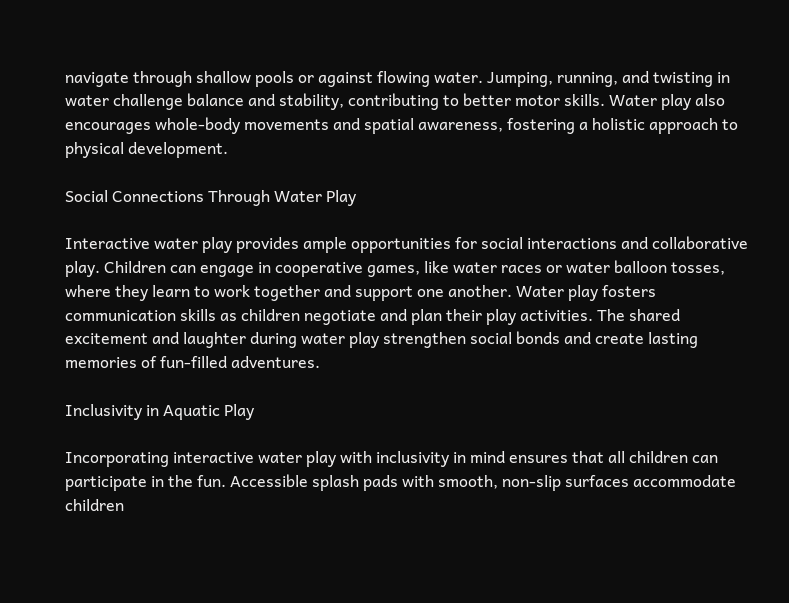navigate through shallow pools or against flowing water. Jumping, running, and twisting in water challenge balance and stability, contributing to better motor skills. Water play also encourages whole-body movements and spatial awareness, fostering a holistic approach to physical development.

Social Connections Through Water Play

Interactive water play provides ample opportunities for social interactions and collaborative play. Children can engage in cooperative games, like water races or water balloon tosses, where they learn to work together and support one another. Water play fosters communication skills as children negotiate and plan their play activities. The shared excitement and laughter during water play strengthen social bonds and create lasting memories of fun-filled adventures.

Inclusivity in Aquatic Play

Incorporating interactive water play with inclusivity in mind ensures that all children can participate in the fun. Accessible splash pads with smooth, non-slip surfaces accommodate children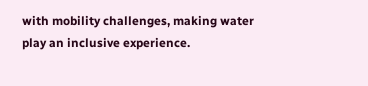with mobility challenges, making water play an inclusive experience.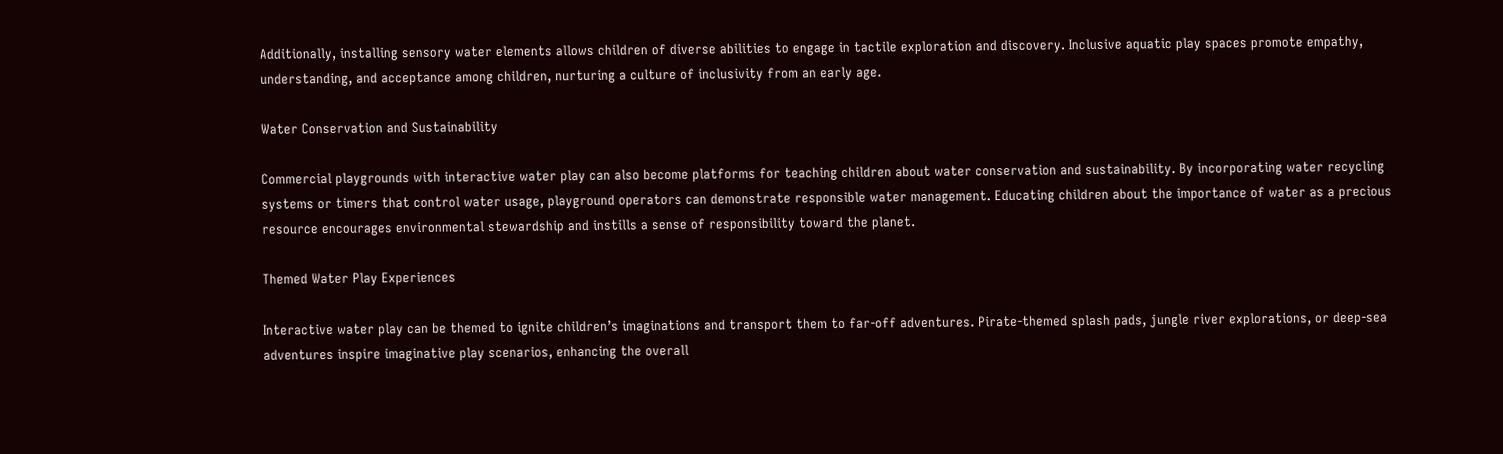Additionally, installing sensory water elements allows children of diverse abilities to engage in tactile exploration and discovery. Inclusive aquatic play spaces promote empathy, understanding, and acceptance among children, nurturing a culture of inclusivity from an early age.

Water Conservation and Sustainability

Commercial playgrounds with interactive water play can also become platforms for teaching children about water conservation and sustainability. By incorporating water recycling systems or timers that control water usage, playground operators can demonstrate responsible water management. Educating children about the importance of water as a precious resource encourages environmental stewardship and instills a sense of responsibility toward the planet.

Themed Water Play Experiences

Interactive water play can be themed to ignite children’s imaginations and transport them to far-off adventures. Pirate-themed splash pads, jungle river explorations, or deep-sea adventures inspire imaginative play scenarios, enhancing the overall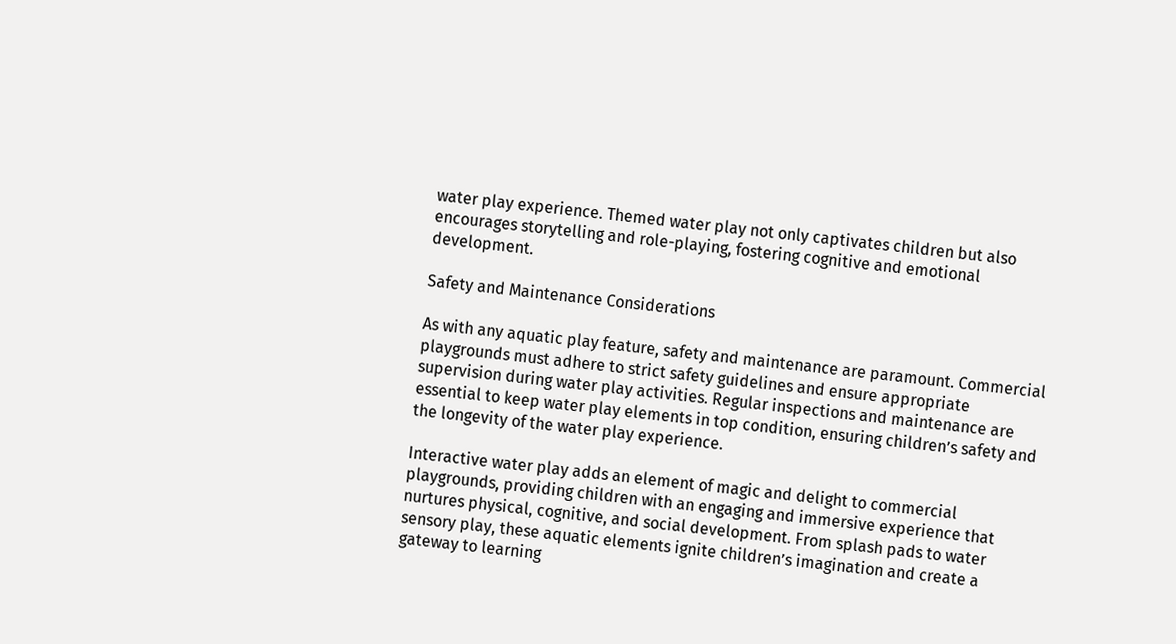water play experience. Themed water play not only captivates children but also encourages storytelling and role-playing, fostering cognitive and emotional development.

Safety and Maintenance Considerations

As with any aquatic play feature, safety and maintenance are paramount. Commercial playgrounds must adhere to strict safety guidelines and ensure appropriate supervision during water play activities. Regular inspections and maintenance are essential to keep water play elements in top condition, ensuring children’s safety and the longevity of the water play experience.

Interactive water play adds an element of magic and delight to commercial playgrounds, providing children with an engaging and immersive experience that nurtures physical, cognitive, and social development. From splash pads to water sensory play, these aquatic elements ignite children’s imagination and create a gateway to learning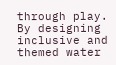through play. By designing inclusive and themed water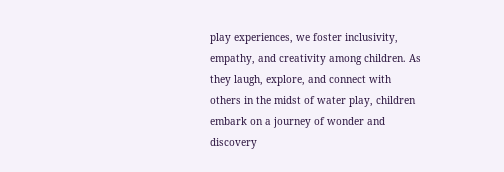play experiences, we foster inclusivity, empathy, and creativity among children. As they laugh, explore, and connect with others in the midst of water play, children embark on a journey of wonder and discovery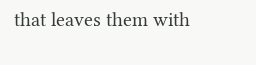that leaves them with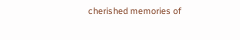cherished memories of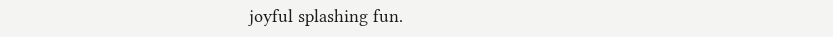joyful splashing fun.